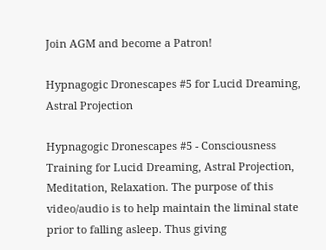Join AGM and become a Patron!

Hypnagogic Dronescapes #5 for Lucid Dreaming, Astral Projection

Hypnagogic Dronescapes #5 - Consciousness Training for Lucid Dreaming, Astral Projection, Meditation, Relaxation. The purpose of this video/audio is to help maintain the liminal state prior to falling asleep. Thus giving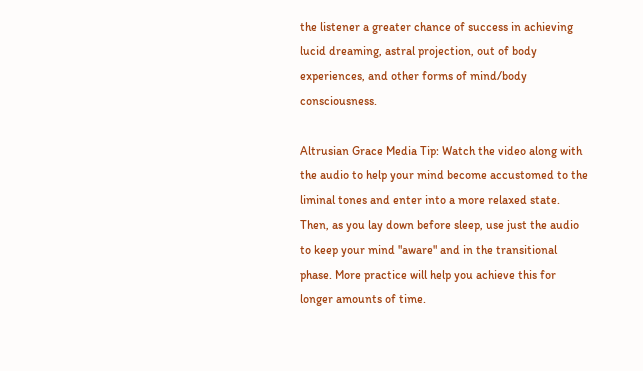the listener a greater chance of success in achieving lucid dreaming, astral projection, out of body experiences, and other forms of mind/body consciousness.

Altrusian Grace Media Tip: Watch the video along with the audio to help your mind become accustomed to the liminal tones and enter into a more relaxed state. Then, as you lay down before sleep, use just the audio to keep your mind "aware" and in the transitional phase. More practice will help you achieve this for longer amounts of time.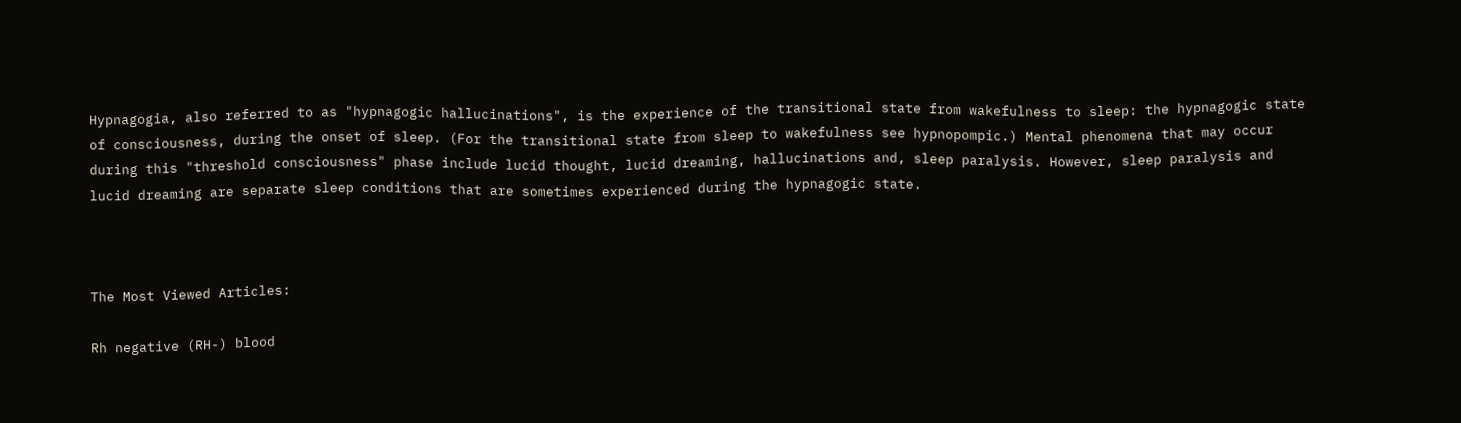Hypnagogia, also referred to as "hypnagogic hallucinations", is the experience of the transitional state from wakefulness to sleep: the hypnagogic state of consciousness, during the onset of sleep. (For the transitional state from sleep to wakefulness see hypnopompic.) Mental phenomena that may occur during this "threshold consciousness" phase include lucid thought, lucid dreaming, hallucinations and, sleep paralysis. However, sleep paralysis and lucid dreaming are separate sleep conditions that are sometimes experienced during the hypnagogic state.



The Most Viewed Articles:

Rh negative (RH-) blood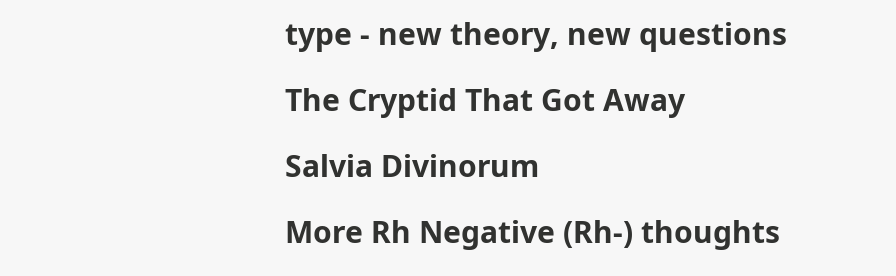type - new theory, new questions

The Cryptid That Got Away

Salvia Divinorum

More Rh Negative (Rh-) thoughts